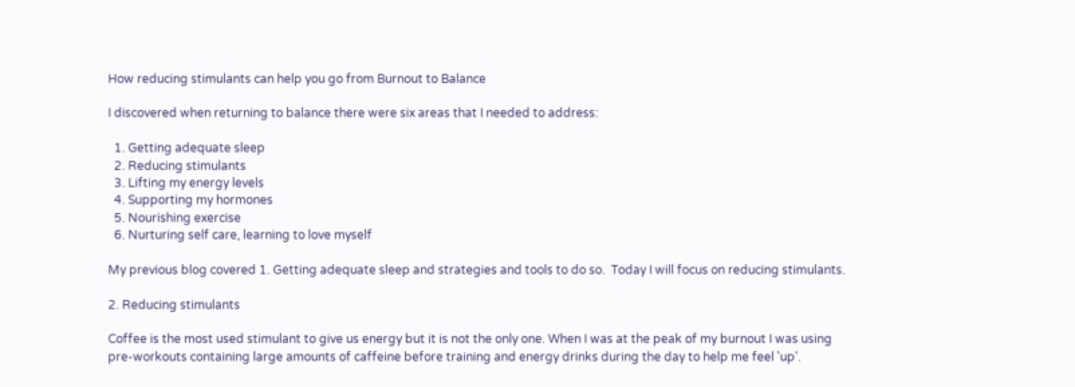How reducing stimulants can help you go from Burnout to Balance

I discovered when returning to balance there were six areas that I needed to address:

  1. Getting adequate sleep
  2. Reducing stimulants
  3. Lifting my energy levels
  4. Supporting my hormones
  5. Nourishing exercise
  6. Nurturing self care, learning to love myself

My previous blog covered 1. Getting adequate sleep and strategies and tools to do so.  Today I will focus on reducing stimulants.

2. Reducing stimulants

Coffee is the most used stimulant to give us energy but it is not the only one. When I was at the peak of my burnout I was using pre-workouts containing large amounts of caffeine before training and energy drinks during the day to help me feel 'up'.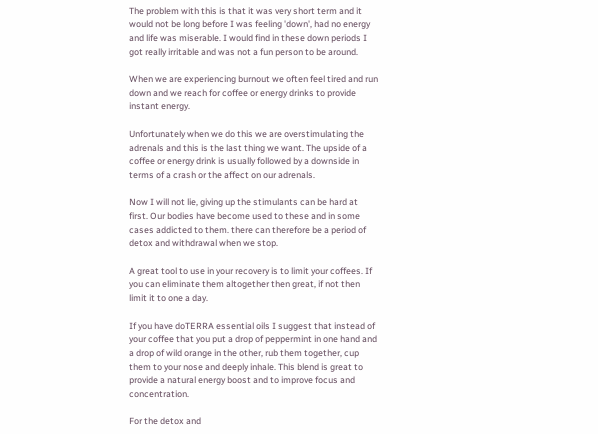The problem with this is that it was very short term and it would not be long before I was feeling 'down', had no energy and life was miserable. I would find in these down periods I got really irritable and was not a fun person to be around.

When we are experiencing burnout we often feel tired and run down and we reach for coffee or energy drinks to provide instant energy.

Unfortunately when we do this we are overstimulating the adrenals and this is the last thing we want. The upside of a coffee or energy drink is usually followed by a downside in terms of a crash or the affect on our adrenals.

Now I will not lie, giving up the stimulants can be hard at first. Our bodies have become used to these and in some cases addicted to them. there can therefore be a period of detox and withdrawal when we stop.

A great tool to use in your recovery is to limit your coffees. If you can eliminate them altogether then great, if not then limit it to one a day.

If you have doTERRA essential oils I suggest that instead of your coffee that you put a drop of peppermint in one hand and a drop of wild orange in the other, rub them together, cup them to your nose and deeply inhale. This blend is great to provide a natural energy boost and to improve focus and concentration.

For the detox and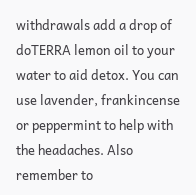withdrawals add a drop of doTERRA lemon oil to your water to aid detox. You can use lavender, frankincense or peppermint to help with the headaches. Also remember to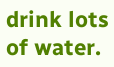drink lots of water.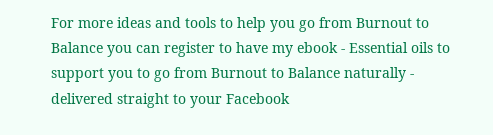For more ideas and tools to help you go from Burnout to Balance you can register to have my ebook - Essential oils to support you to go from Burnout to Balance naturally - delivered straight to your Facebook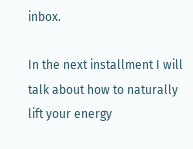inbox.

In the next installment I will talk about how to naturally lift your energy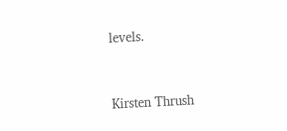levels.


Kirsten Thrush